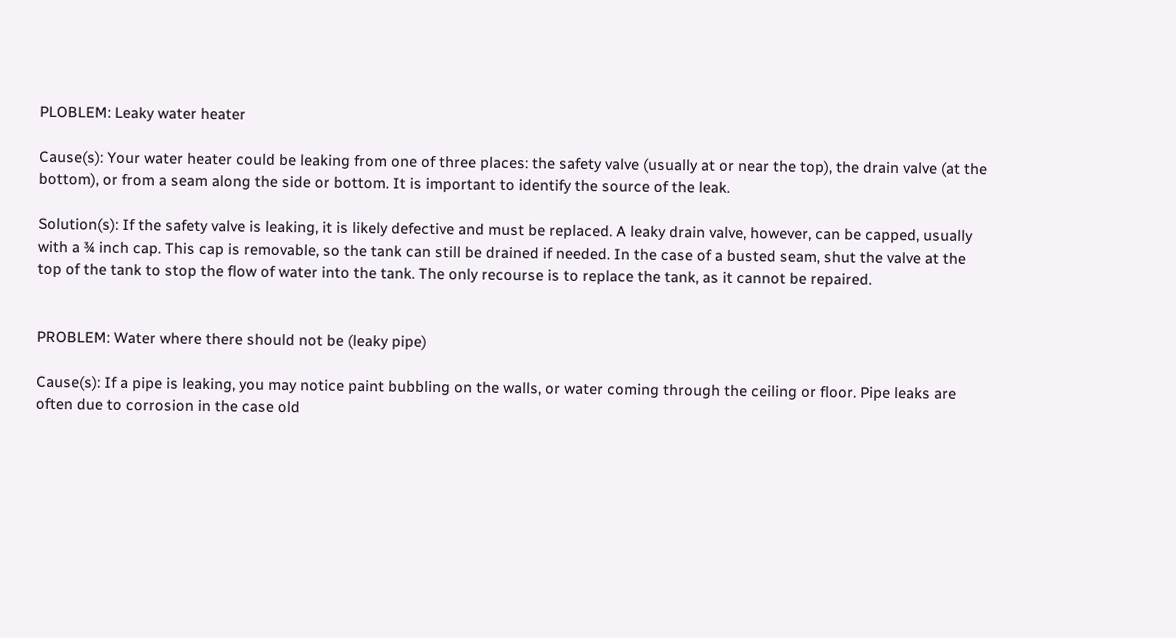PLOBLEM: Leaky water heater

Cause(s): Your water heater could be leaking from one of three places: the safety valve (usually at or near the top), the drain valve (at the bottom), or from a seam along the side or bottom. It is important to identify the source of the leak.

Solution(s): If the safety valve is leaking, it is likely defective and must be replaced. A leaky drain valve, however, can be capped, usually with a ¾ inch cap. This cap is removable, so the tank can still be drained if needed. In the case of a busted seam, shut the valve at the top of the tank to stop the flow of water into the tank. The only recourse is to replace the tank, as it cannot be repaired.


PROBLEM: Water where there should not be (leaky pipe)

Cause(s): If a pipe is leaking, you may notice paint bubbling on the walls, or water coming through the ceiling or floor. Pipe leaks are often due to corrosion in the case old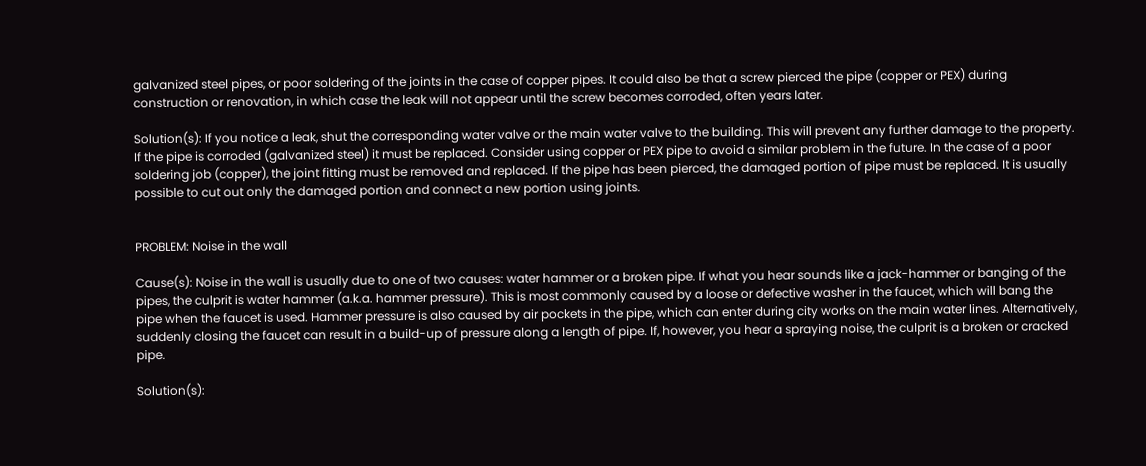galvanized steel pipes, or poor soldering of the joints in the case of copper pipes. It could also be that a screw pierced the pipe (copper or PEX) during construction or renovation, in which case the leak will not appear until the screw becomes corroded, often years later.

Solution(s): If you notice a leak, shut the corresponding water valve or the main water valve to the building. This will prevent any further damage to the property. If the pipe is corroded (galvanized steel) it must be replaced. Consider using copper or PEX pipe to avoid a similar problem in the future. In the case of a poor soldering job (copper), the joint fitting must be removed and replaced. If the pipe has been pierced, the damaged portion of pipe must be replaced. It is usually possible to cut out only the damaged portion and connect a new portion using joints.


PROBLEM: Noise in the wall

Cause(s): Noise in the wall is usually due to one of two causes: water hammer or a broken pipe. If what you hear sounds like a jack-hammer or banging of the pipes, the culprit is water hammer (a.k.a. hammer pressure). This is most commonly caused by a loose or defective washer in the faucet, which will bang the pipe when the faucet is used. Hammer pressure is also caused by air pockets in the pipe, which can enter during city works on the main water lines. Alternatively, suddenly closing the faucet can result in a build-up of pressure along a length of pipe. If, however, you hear a spraying noise, the culprit is a broken or cracked pipe.

Solution(s):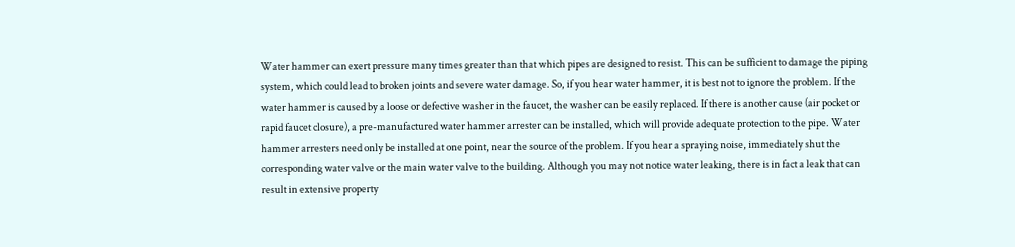Water hammer can exert pressure many times greater than that which pipes are designed to resist. This can be sufficient to damage the piping system, which could lead to broken joints and severe water damage. So, if you hear water hammer, it is best not to ignore the problem. If the water hammer is caused by a loose or defective washer in the faucet, the washer can be easily replaced. If there is another cause (air pocket or rapid faucet closure), a pre-manufactured water hammer arrester can be installed, which will provide adequate protection to the pipe. Water hammer arresters need only be installed at one point, near the source of the problem. If you hear a spraying noise, immediately shut the corresponding water valve or the main water valve to the building. Although you may not notice water leaking, there is in fact a leak that can result in extensive property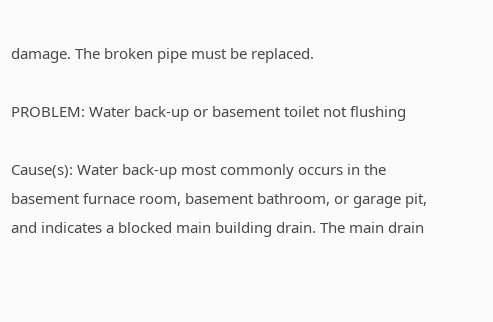damage. The broken pipe must be replaced.

PROBLEM: Water back-up or basement toilet not flushing

Cause(s): Water back-up most commonly occurs in the basement furnace room, basement bathroom, or garage pit, and indicates a blocked main building drain. The main drain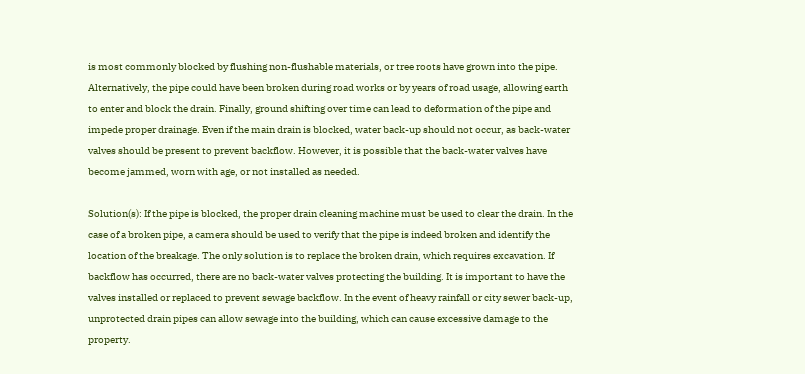is most commonly blocked by flushing non-flushable materials, or tree roots have grown into the pipe. Alternatively, the pipe could have been broken during road works or by years of road usage, allowing earth to enter and block the drain. Finally, ground shifting over time can lead to deformation of the pipe and impede proper drainage. Even if the main drain is blocked, water back-up should not occur, as back-water valves should be present to prevent backflow. However, it is possible that the back-water valves have become jammed, worn with age, or not installed as needed.

Solution(s): If the pipe is blocked, the proper drain cleaning machine must be used to clear the drain. In the case of a broken pipe, a camera should be used to verify that the pipe is indeed broken and identify the location of the breakage. The only solution is to replace the broken drain, which requires excavation. If backflow has occurred, there are no back-water valves protecting the building. It is important to have the valves installed or replaced to prevent sewage backflow. In the event of heavy rainfall or city sewer back-up, unprotected drain pipes can allow sewage into the building, which can cause excessive damage to the property.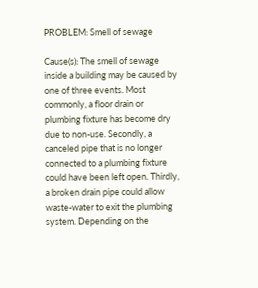PROBLEM: Smell of sewage

Cause(s): The smell of sewage inside a building may be caused by one of three events. Most commonly, a floor drain or plumbing fixture has become dry due to non-use. Secondly, a canceled pipe that is no longer connected to a plumbing fixture could have been left open. Thirdly, a broken drain pipe could allow waste-water to exit the plumbing system. Depending on the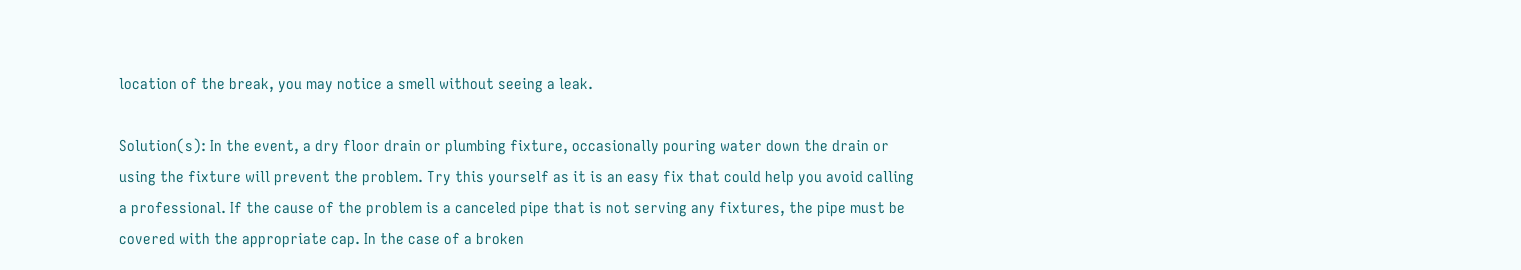location of the break, you may notice a smell without seeing a leak.

Solution(s): In the event, a dry floor drain or plumbing fixture, occasionally pouring water down the drain or using the fixture will prevent the problem. Try this yourself as it is an easy fix that could help you avoid calling a professional. If the cause of the problem is a canceled pipe that is not serving any fixtures, the pipe must be covered with the appropriate cap. In the case of a broken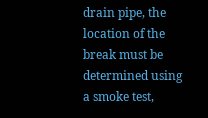drain pipe, the location of the break must be determined using a smoke test,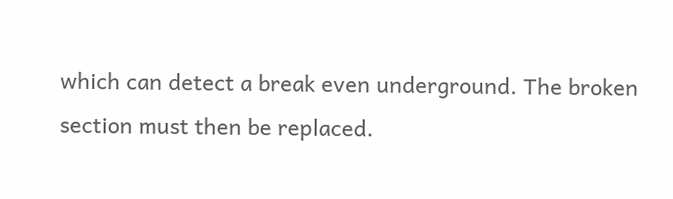which can detect a break even underground. The broken section must then be replaced.